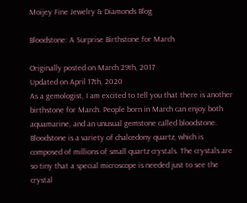Moijey Fine Jewelry & Diamonds Blog

Bloodstone: A Surprise Birthstone for March

Originally posted on March 29th, 2017
Updated on April 17th, 2020
As a gemologist, I am excited to tell you that there is another birthstone for March. People born in March can enjoy both aquamarine, and an unusual gemstone called bloodstone.
Bloodstone is a variety of chalcedony quartz, which is composed of millions of small quartz crystals. The crystals are so tiny that a special microscope is needed just to see the crystal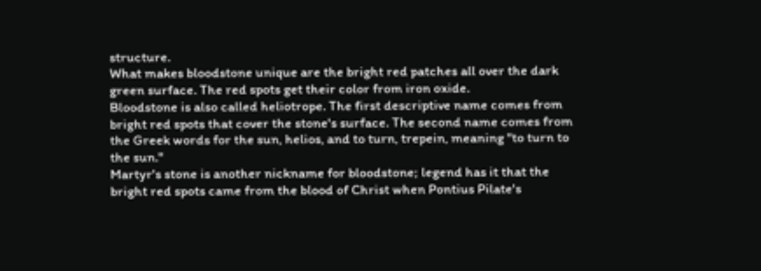structure.
What makes bloodstone unique are the bright red patches all over the dark green surface. The red spots get their color from iron oxide.
Bloodstone is also called heliotrope. The first descriptive name comes from bright red spots that cover the stone's surface. The second name comes from the Greek words for the sun, helios, and to turn, trepein, meaning "to turn to the sun."
Martyr's stone is another nickname for bloodstone; legend has it that the bright red spots came from the blood of Christ when Pontius Pilate's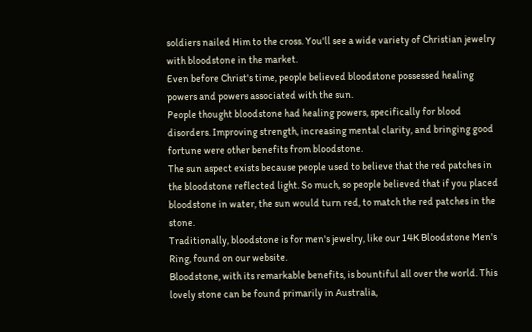soldiers nailed Him to the cross. You'll see a wide variety of Christian jewelry with bloodstone in the market.
Even before Christ's time, people believed bloodstone possessed healing powers and powers associated with the sun.
People thought bloodstone had healing powers, specifically for blood disorders. Improving strength, increasing mental clarity, and bringing good fortune were other benefits from bloodstone.
The sun aspect exists because people used to believe that the red patches in the bloodstone reflected light. So much, so people believed that if you placed bloodstone in water, the sun would turn red, to match the red patches in the stone.
Traditionally, bloodstone is for men's jewelry, like our 14K Bloodstone Men's Ring, found on our website.
Bloodstone, with its remarkable benefits, is bountiful all over the world. This lovely stone can be found primarily in Australia,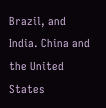Brazil, and India. China and the United States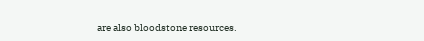are also bloodstone resources.